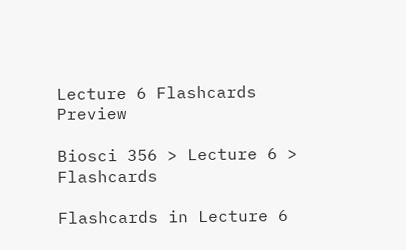Lecture 6 Flashcards Preview

Biosci 356 > Lecture 6 > Flashcards

Flashcards in Lecture 6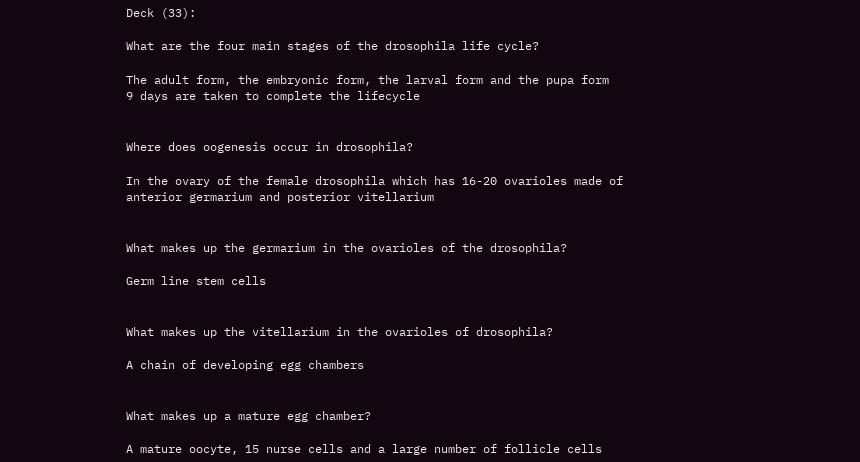Deck (33):

What are the four main stages of the drosophila life cycle?

The adult form, the embryonic form, the larval form and the pupa form
9 days are taken to complete the lifecycle


Where does oogenesis occur in drosophila?

In the ovary of the female drosophila which has 16-20 ovarioles made of anterior germarium and posterior vitellarium


What makes up the germarium in the ovarioles of the drosophila?

Germ line stem cells


What makes up the vitellarium in the ovarioles of drosophila?

A chain of developing egg chambers


What makes up a mature egg chamber?

A mature oocyte, 15 nurse cells and a large number of follicle cells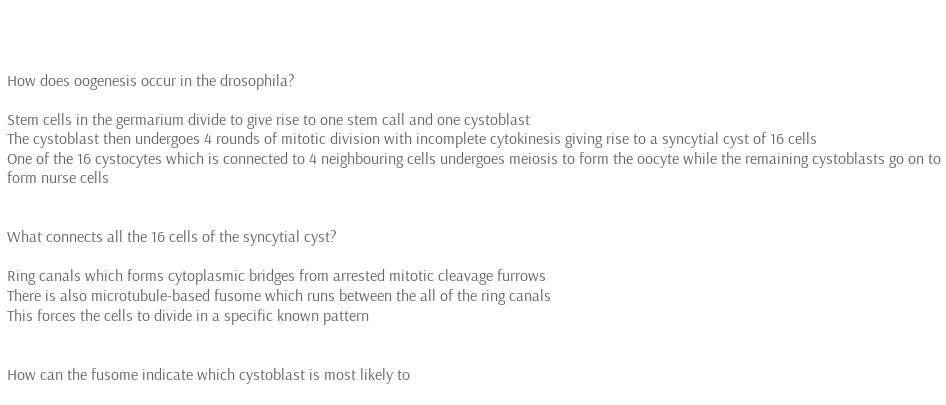How does oogenesis occur in the drosophila?

Stem cells in the germarium divide to give rise to one stem call and one cystoblast
The cystoblast then undergoes 4 rounds of mitotic division with incomplete cytokinesis giving rise to a syncytial cyst of 16 cells
One of the 16 cystocytes which is connected to 4 neighbouring cells undergoes meiosis to form the oocyte while the remaining cystoblasts go on to form nurse cells


What connects all the 16 cells of the syncytial cyst?

Ring canals which forms cytoplasmic bridges from arrested mitotic cleavage furrows
There is also microtubule-based fusome which runs between the all of the ring canals
This forces the cells to divide in a specific known pattern


How can the fusome indicate which cystoblast is most likely to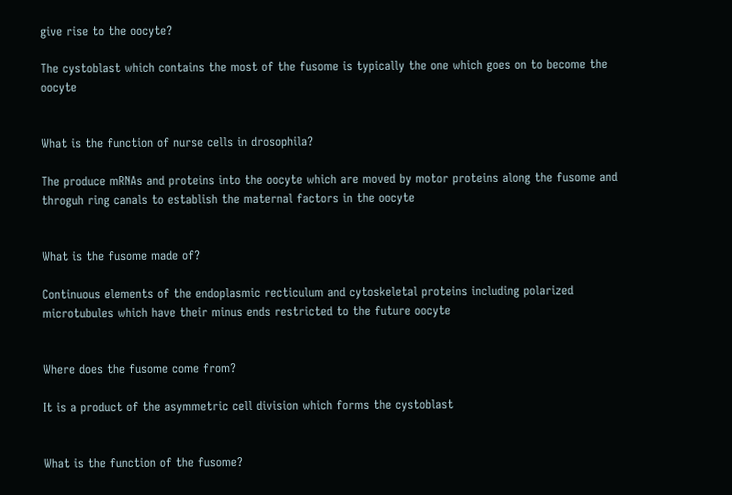give rise to the oocyte?

The cystoblast which contains the most of the fusome is typically the one which goes on to become the oocyte


What is the function of nurse cells in drosophila?

The produce mRNAs and proteins into the oocyte which are moved by motor proteins along the fusome and throguh ring canals to establish the maternal factors in the oocyte


What is the fusome made of?

Continuous elements of the endoplasmic recticulum and cytoskeletal proteins including polarized microtubules which have their minus ends restricted to the future oocyte


Where does the fusome come from?

It is a product of the asymmetric cell division which forms the cystoblast


What is the function of the fusome?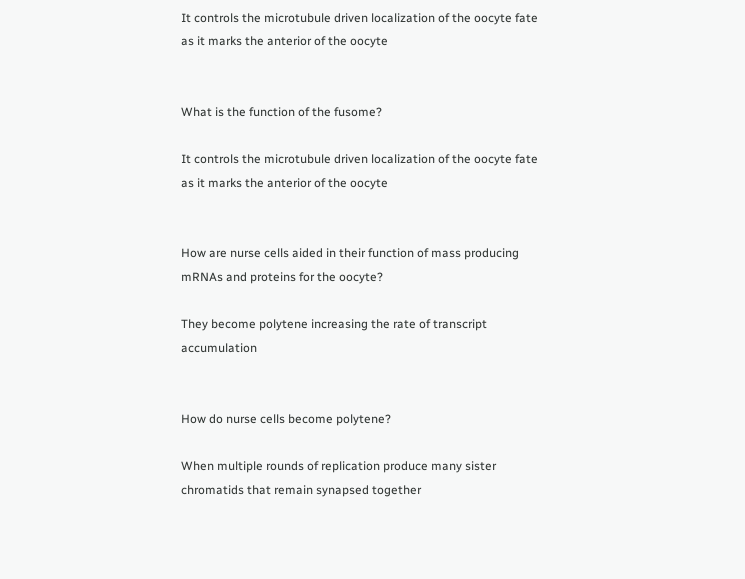It controls the microtubule driven localization of the oocyte fate as it marks the anterior of the oocyte


What is the function of the fusome?

It controls the microtubule driven localization of the oocyte fate as it marks the anterior of the oocyte


How are nurse cells aided in their function of mass producing mRNAs and proteins for the oocyte?

They become polytene increasing the rate of transcript accumulation


How do nurse cells become polytene?

When multiple rounds of replication produce many sister chromatids that remain synapsed together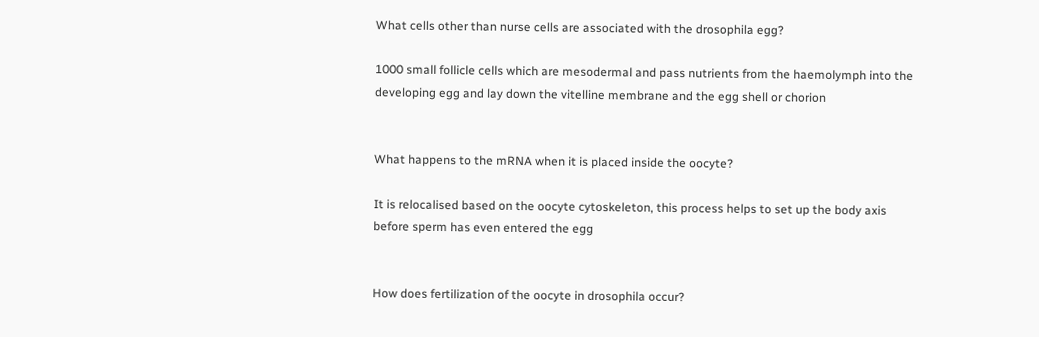What cells other than nurse cells are associated with the drosophila egg?

1000 small follicle cells which are mesodermal and pass nutrients from the haemolymph into the developing egg and lay down the vitelline membrane and the egg shell or chorion


What happens to the mRNA when it is placed inside the oocyte?

It is relocalised based on the oocyte cytoskeleton, this process helps to set up the body axis before sperm has even entered the egg


How does fertilization of the oocyte in drosophila occur?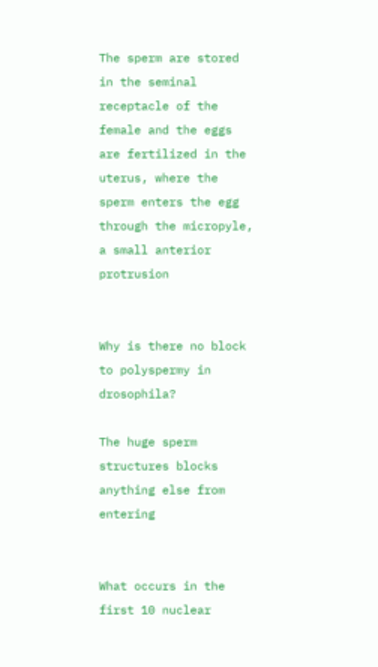The sperm are stored in the seminal receptacle of the female and the eggs are fertilized in the uterus, where the sperm enters the egg through the micropyle, a small anterior protrusion


Why is there no block to polyspermy in drosophila?

The huge sperm structures blocks anything else from entering


What occurs in the first 10 nuclear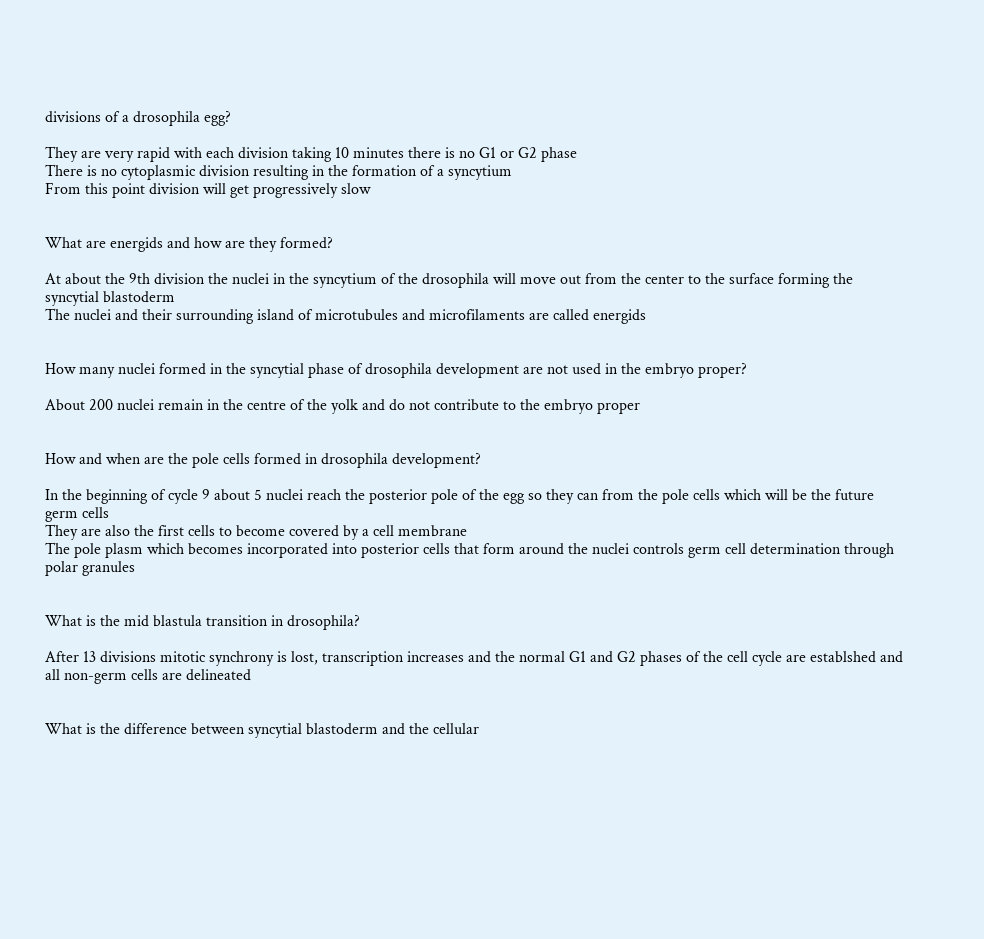divisions of a drosophila egg?

They are very rapid with each division taking 10 minutes there is no G1 or G2 phase
There is no cytoplasmic division resulting in the formation of a syncytium
From this point division will get progressively slow


What are energids and how are they formed?

At about the 9th division the nuclei in the syncytium of the drosophila will move out from the center to the surface forming the syncytial blastoderm
The nuclei and their surrounding island of microtubules and microfilaments are called energids


How many nuclei formed in the syncytial phase of drosophila development are not used in the embryo proper?

About 200 nuclei remain in the centre of the yolk and do not contribute to the embryo proper


How and when are the pole cells formed in drosophila development?

In the beginning of cycle 9 about 5 nuclei reach the posterior pole of the egg so they can from the pole cells which will be the future germ cells
They are also the first cells to become covered by a cell membrane
The pole plasm which becomes incorporated into posterior cells that form around the nuclei controls germ cell determination through polar granules


What is the mid blastula transition in drosophila?

After 13 divisions mitotic synchrony is lost, transcription increases and the normal G1 and G2 phases of the cell cycle are establshed and all non-germ cells are delineated


What is the difference between syncytial blastoderm and the cellular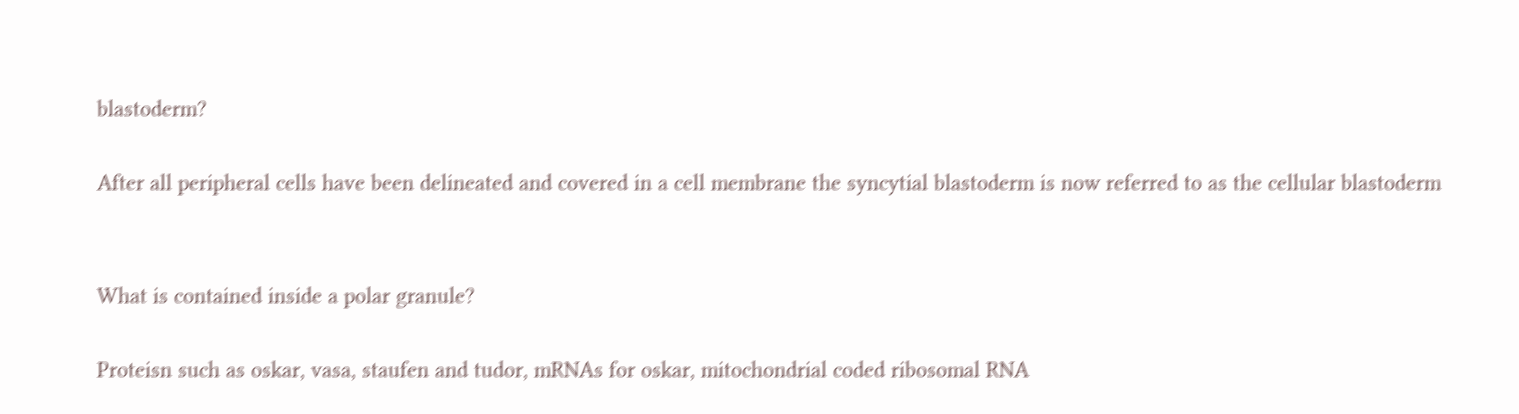blastoderm?

After all peripheral cells have been delineated and covered in a cell membrane the syncytial blastoderm is now referred to as the cellular blastoderm


What is contained inside a polar granule?

Proteisn such as oskar, vasa, staufen and tudor, mRNAs for oskar, mitochondrial coded ribosomal RNA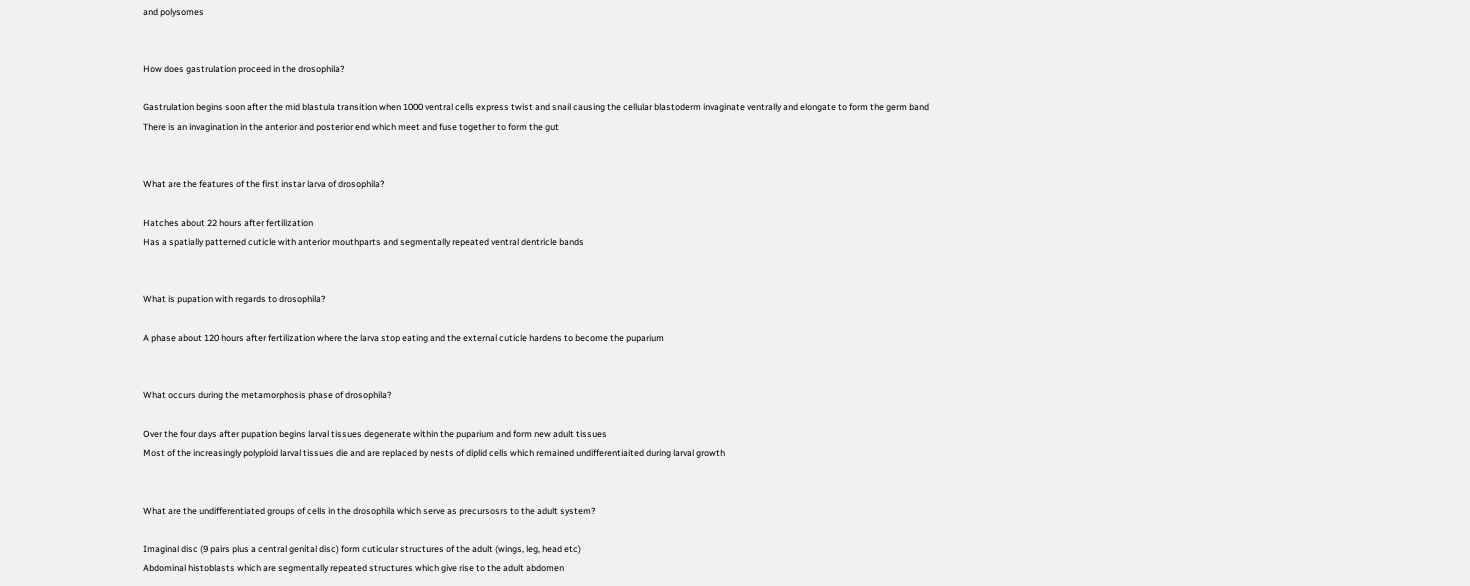and polysomes


How does gastrulation proceed in the drosophila?

Gastrulation begins soon after the mid blastula transition when 1000 ventral cells express twist and snail causing the cellular blastoderm invaginate ventrally and elongate to form the germ band
There is an invagination in the anterior and posterior end which meet and fuse together to form the gut


What are the features of the first instar larva of drosophila?

Hatches about 22 hours after fertilization
Has a spatially patterned cuticle with anterior mouthparts and segmentally repeated ventral dentricle bands


What is pupation with regards to drosophila?

A phase about 120 hours after fertilization where the larva stop eating and the external cuticle hardens to become the puparium


What occurs during the metamorphosis phase of drosophila?

Over the four days after pupation begins larval tissues degenerate within the puparium and form new adult tissues
Most of the increasingly polyploid larval tissues die and are replaced by nests of diplid cells which remained undifferentiaited during larval growth


What are the undifferentiated groups of cells in the drosophila which serve as precursosrs to the adult system?

Imaginal disc (9 pairs plus a central genital disc) form cuticular structures of the adult (wings, leg, head etc)
Abdominal histoblasts which are segmentally repeated structures which give rise to the adult abdomen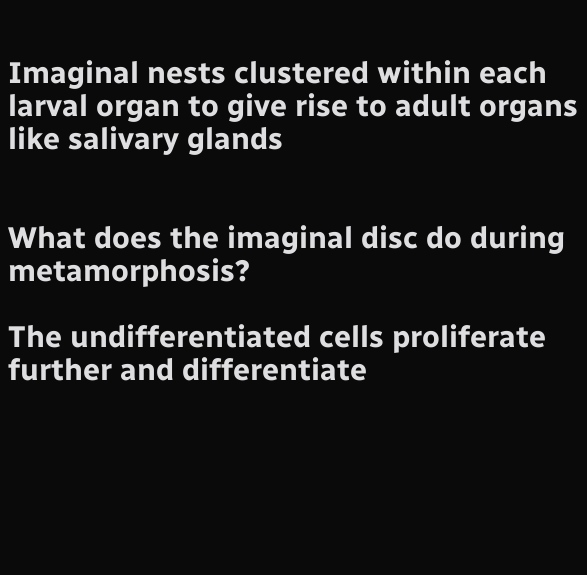Imaginal nests clustered within each larval organ to give rise to adult organs like salivary glands


What does the imaginal disc do during metamorphosis?

The undifferentiated cells proliferate further and differentiate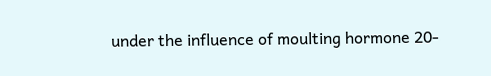under the influence of moulting hormone 20-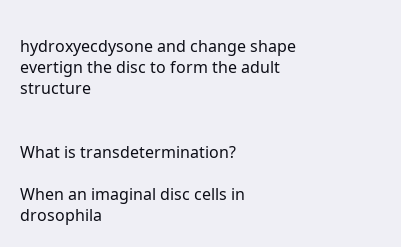hydroxyecdysone and change shape evertign the disc to form the adult structure


What is transdetermination?

When an imaginal disc cells in drosophila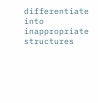differentiate into inappropriate structures